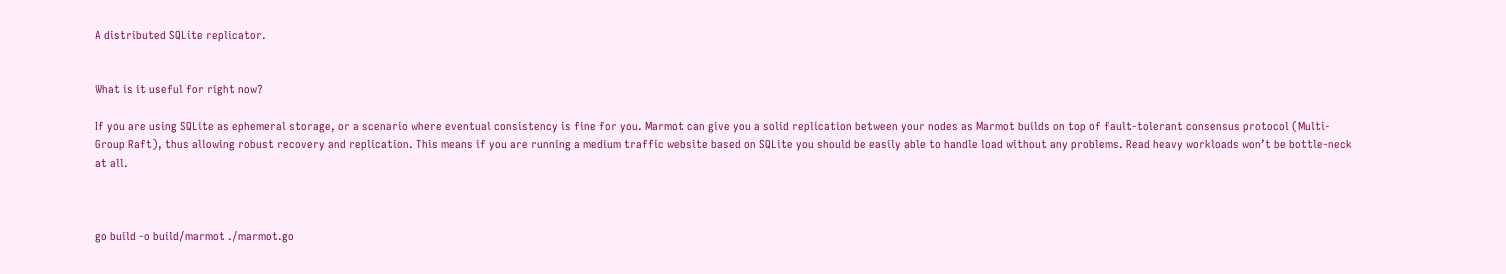A distributed SQLite replicator.


What is it useful for right now?

If you are using SQLite as ephemeral storage, or a scenario where eventual consistency is fine for you. Marmot can give you a solid replication between your nodes as Marmot builds on top of fault-tolerant consensus protocol (Multi-Group Raft), thus allowing robust recovery and replication. This means if you are running a medium traffic website based on SQLite you should be easily able to handle load without any problems. Read heavy workloads won’t be bottle-neck at all.



go build -o build/marmot ./marmot.go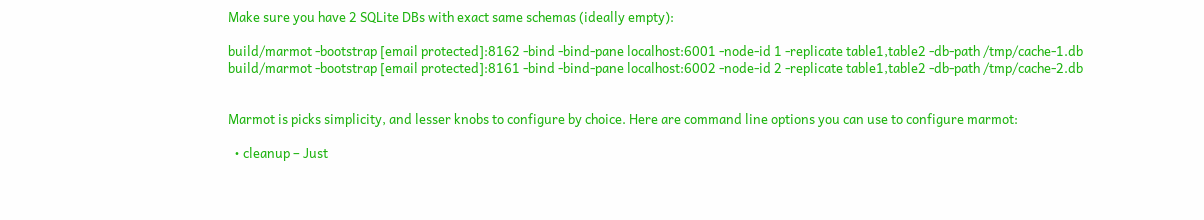Make sure you have 2 SQLite DBs with exact same schemas (ideally empty):

build/marmot -bootstrap [email protected]:8162 -bind -bind-pane localhost:6001 -node-id 1 -replicate table1,table2 -db-path /tmp/cache-1.db
build/marmot -bootstrap [email protected]:8161 -bind -bind-pane localhost:6002 -node-id 2 -replicate table1,table2 -db-path /tmp/cache-2.db


Marmot is picks simplicity, and lesser knobs to configure by choice. Here are command line options you can use to configure marmot:

  • cleanup – Just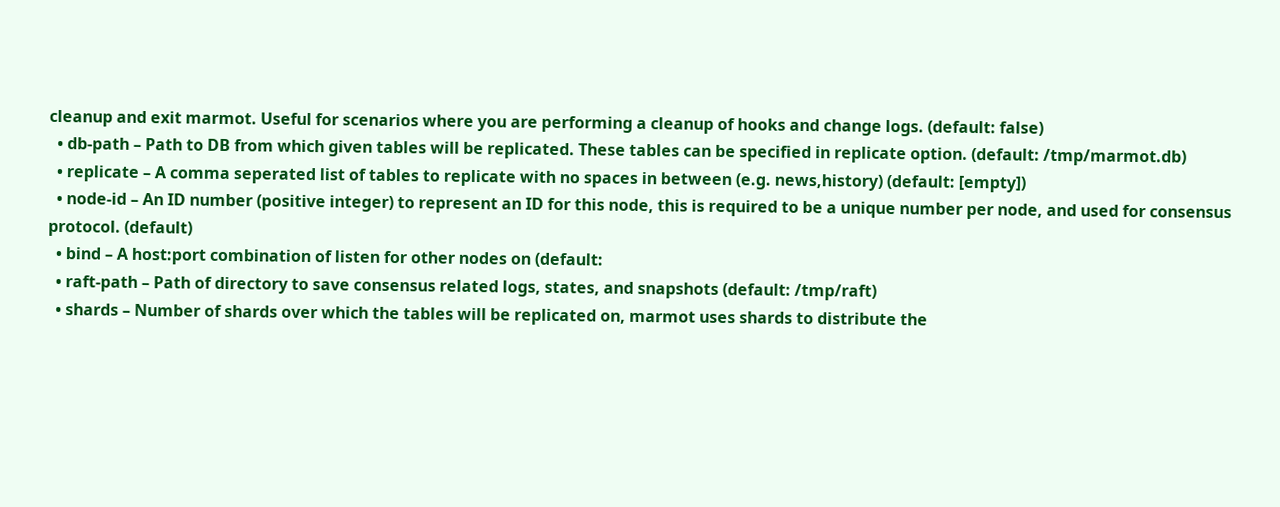cleanup and exit marmot. Useful for scenarios where you are performing a cleanup of hooks and change logs. (default: false)
  • db-path – Path to DB from which given tables will be replicated. These tables can be specified in replicate option. (default: /tmp/marmot.db)
  • replicate – A comma seperated list of tables to replicate with no spaces in between (e.g. news,history) (default: [empty])
  • node-id – An ID number (positive integer) to represent an ID for this node, this is required to be a unique number per node, and used for consensus protocol. (default)
  • bind – A host:port combination of listen for other nodes on (default:
  • raft-path – Path of directory to save consensus related logs, states, and snapshots (default: /tmp/raft)
  • shards – Number of shards over which the tables will be replicated on, marmot uses shards to distribute the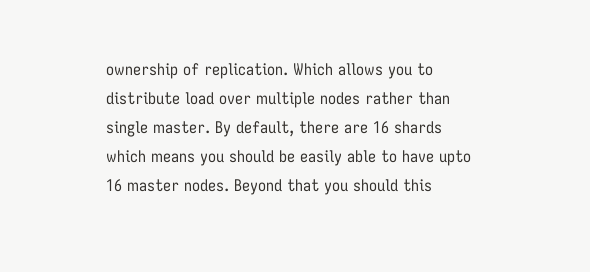ownership of replication. Which allows you to distribute load over multiple nodes rather than single master. By default, there are 16 shards which means you should be easily able to have upto 16 master nodes. Beyond that you should this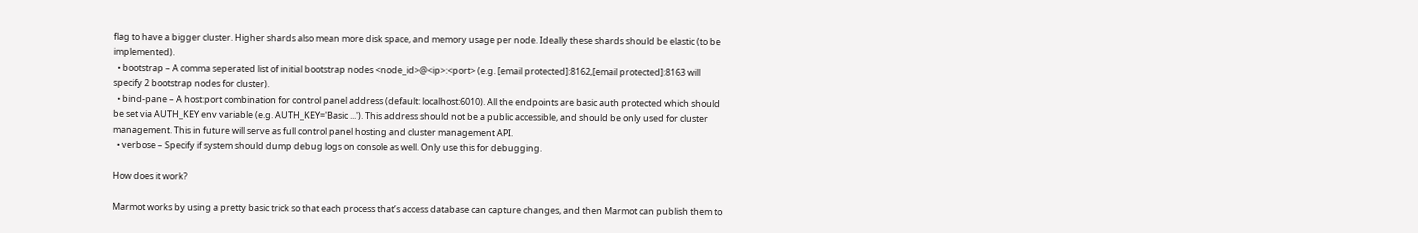flag to have a bigger cluster. Higher shards also mean more disk space, and memory usage per node. Ideally these shards should be elastic (to be implemented).
  • bootstrap – A comma seperated list of initial bootstrap nodes <node_id>@<ip>:<port> (e.g. [email protected]:8162,[email protected]:8163 will specify 2 bootstrap nodes for cluster).
  • bind-pane – A host:port combination for control panel address (default: localhost:6010). All the endpoints are basic auth protected which should be set via AUTH_KEY env variable (e.g. AUTH_KEY='Basic ...'). This address should not be a public accessible, and should be only used for cluster management. This in future will serve as full control panel hosting and cluster management API.
  • verbose – Specify if system should dump debug logs on console as well. Only use this for debugging.

How does it work?

Marmot works by using a pretty basic trick so that each process that’s access database can capture changes, and then Marmot can publish them to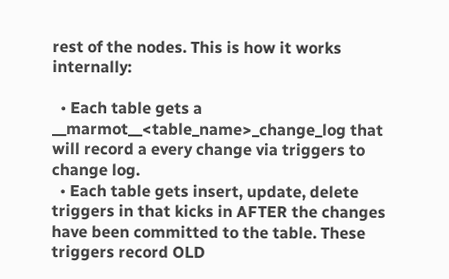rest of the nodes. This is how it works internally:

  • Each table gets a __marmot__<table_name>_change_log that will record a every change via triggers to change log.
  • Each table gets insert, update, delete triggers in that kicks in AFTER the changes have been committed to the table. These triggers record OLD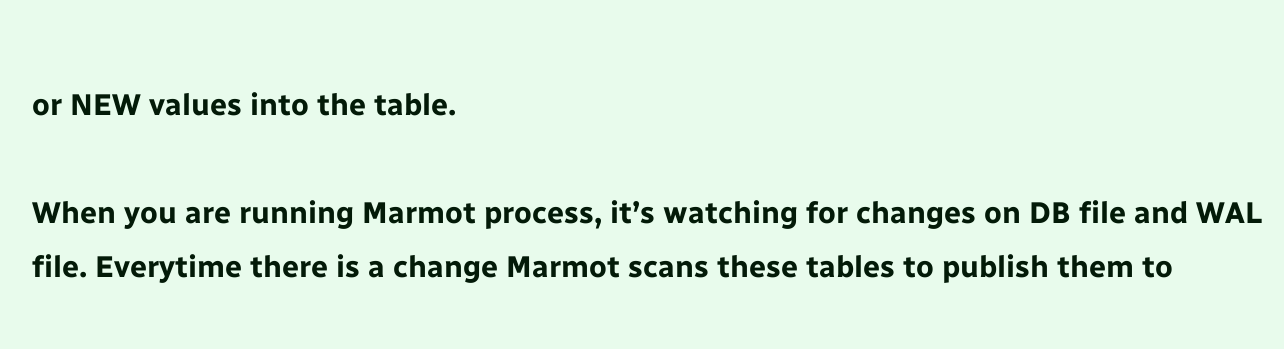or NEW values into the table.

When you are running Marmot process, it’s watching for changes on DB file and WAL file. Everytime there is a change Marmot scans these tables to publish them to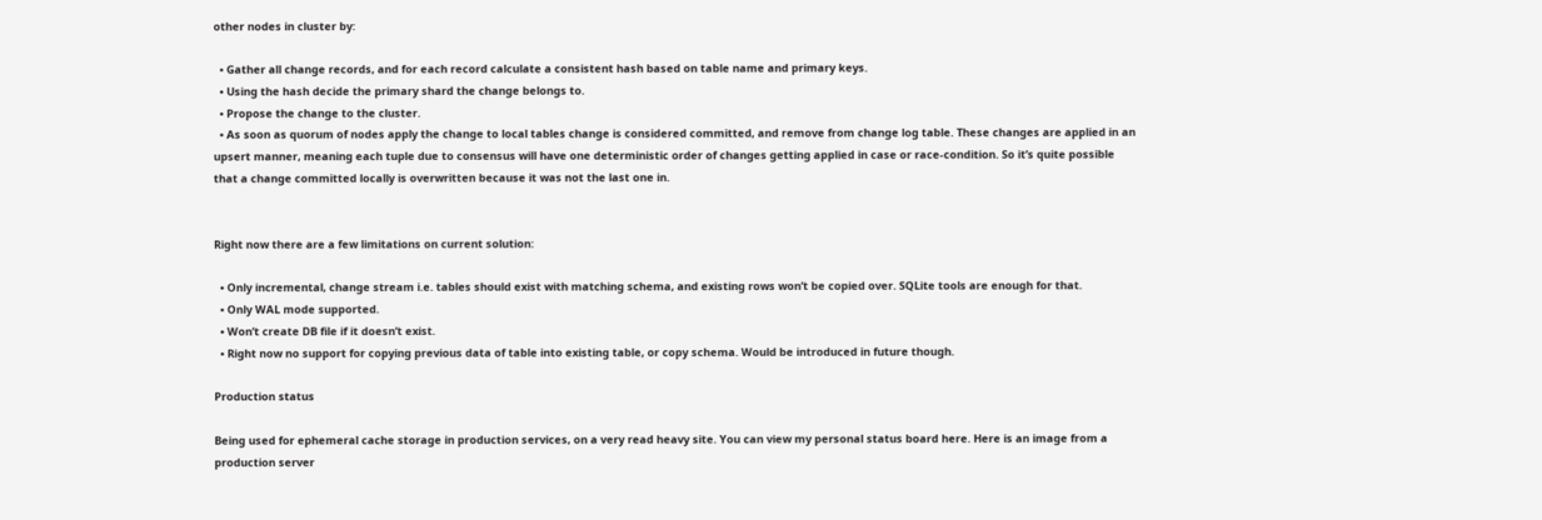other nodes in cluster by:

  • Gather all change records, and for each record calculate a consistent hash based on table name and primary keys.
  • Using the hash decide the primary shard the change belongs to.
  • Propose the change to the cluster.
  • As soon as quorum of nodes apply the change to local tables change is considered committed, and remove from change log table. These changes are applied in an upsert manner, meaning each tuple due to consensus will have one deterministic order of changes getting applied in case or race-condition. So it’s quite possible that a change committed locally is overwritten because it was not the last one in.


Right now there are a few limitations on current solution:

  • Only incremental, change stream i.e. tables should exist with matching schema, and existing rows won’t be copied over. SQLite tools are enough for that.
  • Only WAL mode supported.
  • Won’t create DB file if it doesn’t exist.
  • Right now no support for copying previous data of table into existing table, or copy schema. Would be introduced in future though.

Production status

Being used for ephemeral cache storage in production services, on a very read heavy site. You can view my personal status board here. Here is an image from a production server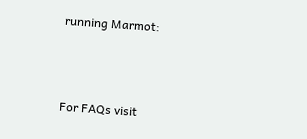running Marmot:



For FAQs visit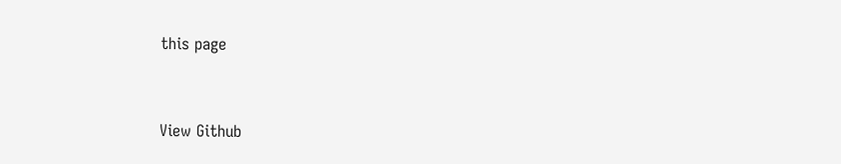this page


View Github